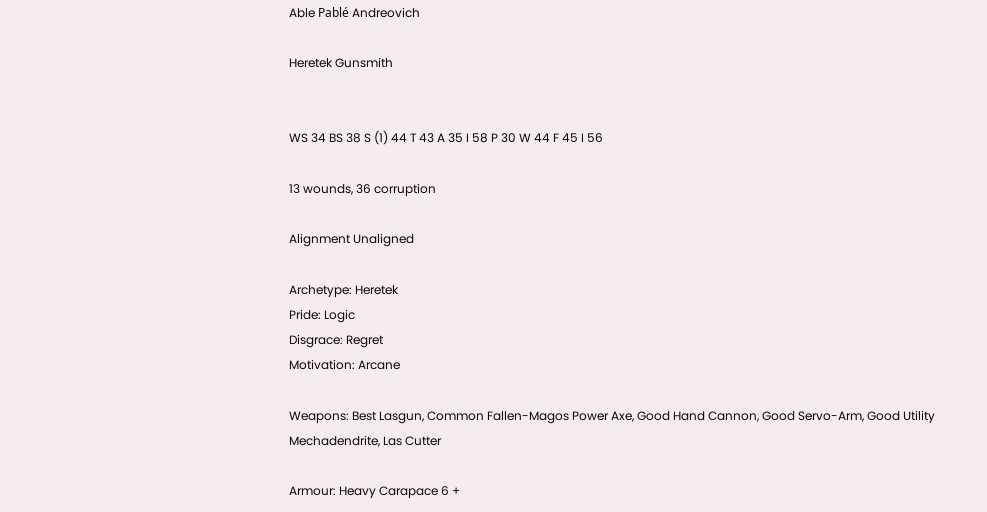Able Pablé Andreovich

Heretek Gunsmith


WS 34 BS 38 S (1) 44 T 43 A 35 I 58 P 30 W 44 F 45 I 56

13 wounds, 36 corruption

Alignment Unaligned

Archetype: Heretek
Pride: Logic
Disgrace: Regret
Motivation: Arcane

Weapons: Best Lasgun, Common Fallen-Magos Power Axe, Good Hand Cannon, Good Servo-Arm, Good Utility Mechadendrite, Las Cutter

Armour: Heavy Carapace 6 +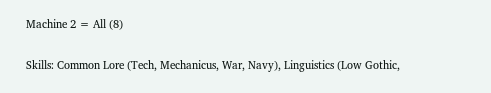Machine 2 = All (8)

Skills: Common Lore (Tech, Mechanicus, War, Navy), Linguistics (Low Gothic,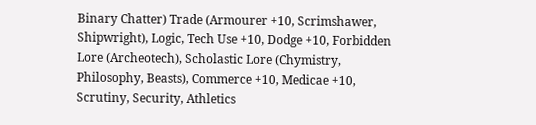Binary Chatter) Trade (Armourer +10, Scrimshawer, Shipwright), Logic, Tech Use +10, Dodge +10, Forbidden Lore (Archeotech), Scholastic Lore (Chymistry, Philosophy, Beasts), Commerce +10, Medicae +10, Scrutiny, Security, Athletics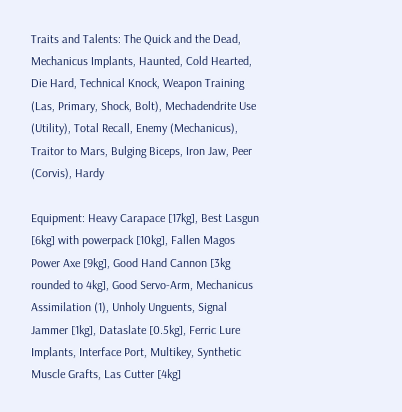Traits and Talents: The Quick and the Dead, Mechanicus Implants, Haunted, Cold Hearted, Die Hard, Technical Knock, Weapon Training (Las, Primary, Shock, Bolt), Mechadendrite Use (Utility), Total Recall, Enemy (Mechanicus), Traitor to Mars, Bulging Biceps, Iron Jaw, Peer (Corvis), Hardy

Equipment: Heavy Carapace [17kg], Best Lasgun [6kg] with powerpack [10kg], Fallen Magos Power Axe [9kg], Good Hand Cannon [3kg rounded to 4kg], Good Servo-Arm, Mechanicus Assimilation (1), Unholy Unguents, Signal Jammer [1kg], Dataslate [0.5kg], Ferric Lure Implants, Interface Port, Multikey, Synthetic Muscle Grafts, Las Cutter [4kg]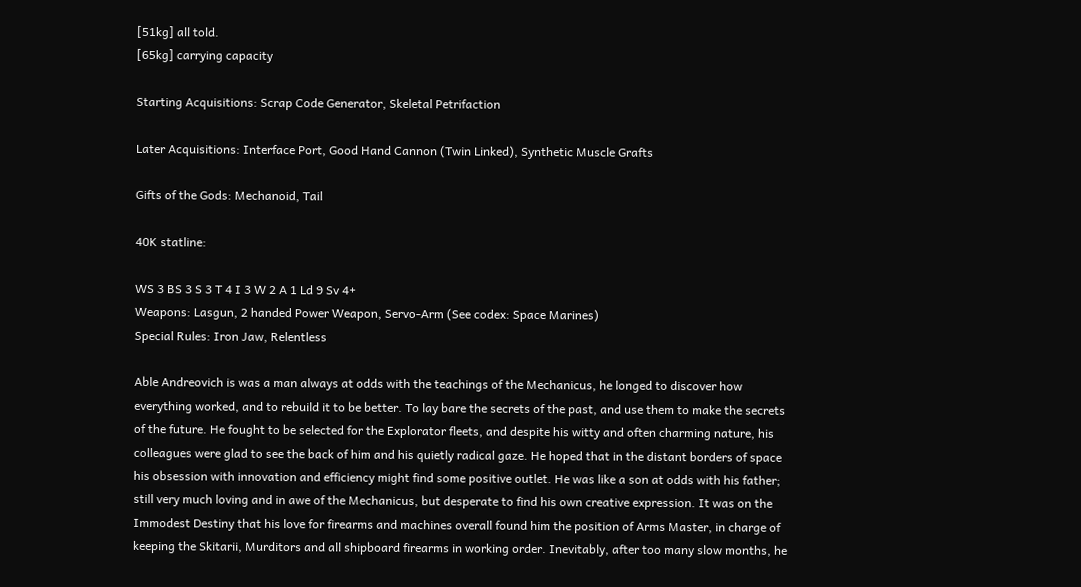[51kg] all told.
[65kg] carrying capacity

Starting Acquisitions: Scrap Code Generator, Skeletal Petrifaction

Later Acquisitions: Interface Port, Good Hand Cannon (Twin Linked), Synthetic Muscle Grafts

Gifts of the Gods: Mechanoid, Tail

40K statline:

WS 3 BS 3 S 3 T 4 I 3 W 2 A 1 Ld 9 Sv 4+
Weapons: Lasgun, 2 handed Power Weapon, Servo-Arm (See codex: Space Marines)
Special Rules: Iron Jaw, Relentless

Able Andreovich is was a man always at odds with the teachings of the Mechanicus, he longed to discover how everything worked, and to rebuild it to be better. To lay bare the secrets of the past, and use them to make the secrets of the future. He fought to be selected for the Explorator fleets, and despite his witty and often charming nature, his colleagues were glad to see the back of him and his quietly radical gaze. He hoped that in the distant borders of space his obsession with innovation and efficiency might find some positive outlet. He was like a son at odds with his father; still very much loving and in awe of the Mechanicus, but desperate to find his own creative expression. It was on the Immodest Destiny that his love for firearms and machines overall found him the position of Arms Master, in charge of keeping the Skitarii, Murditors and all shipboard firearms in working order. Inevitably, after too many slow months, he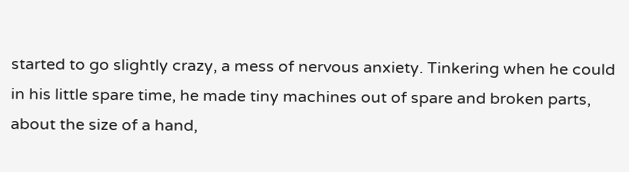started to go slightly crazy, a mess of nervous anxiety. Tinkering when he could in his little spare time, he made tiny machines out of spare and broken parts, about the size of a hand,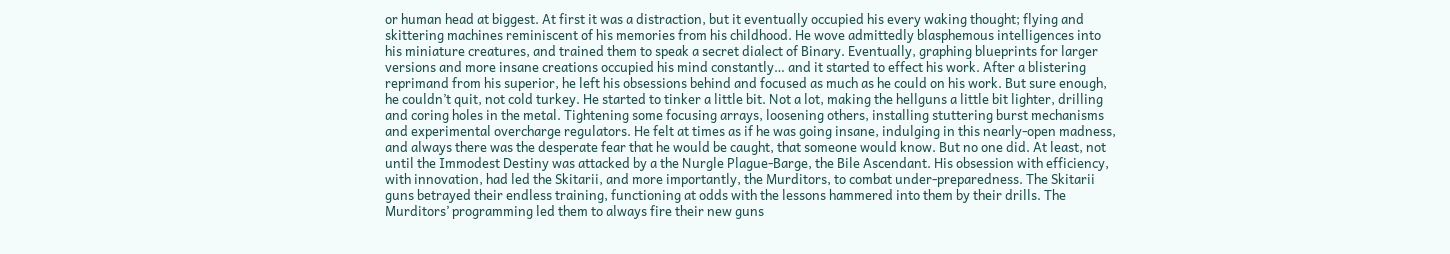or human head at biggest. At first it was a distraction, but it eventually occupied his every waking thought; flying and skittering machines reminiscent of his memories from his childhood. He wove admittedly blasphemous intelligences into his miniature creatures, and trained them to speak a secret dialect of Binary. Eventually, graphing blueprints for larger versions and more insane creations occupied his mind constantly… and it started to effect his work. After a blistering reprimand from his superior, he left his obsessions behind and focused as much as he could on his work. But sure enough, he couldn’t quit, not cold turkey. He started to tinker a little bit. Not a lot, making the hellguns a little bit lighter, drilling and coring holes in the metal. Tightening some focusing arrays, loosening others, installing stuttering burst mechanisms and experimental overcharge regulators. He felt at times as if he was going insane, indulging in this nearly-open madness, and always there was the desperate fear that he would be caught, that someone would know. But no one did. At least, not until the Immodest Destiny was attacked by a the Nurgle Plague-Barge, the Bile Ascendant. His obsession with efficiency, with innovation, had led the Skitarii, and more importantly, the Murditors, to combat under-preparedness. The Skitarii guns betrayed their endless training, functioning at odds with the lessons hammered into them by their drills. The Murditors’ programming led them to always fire their new guns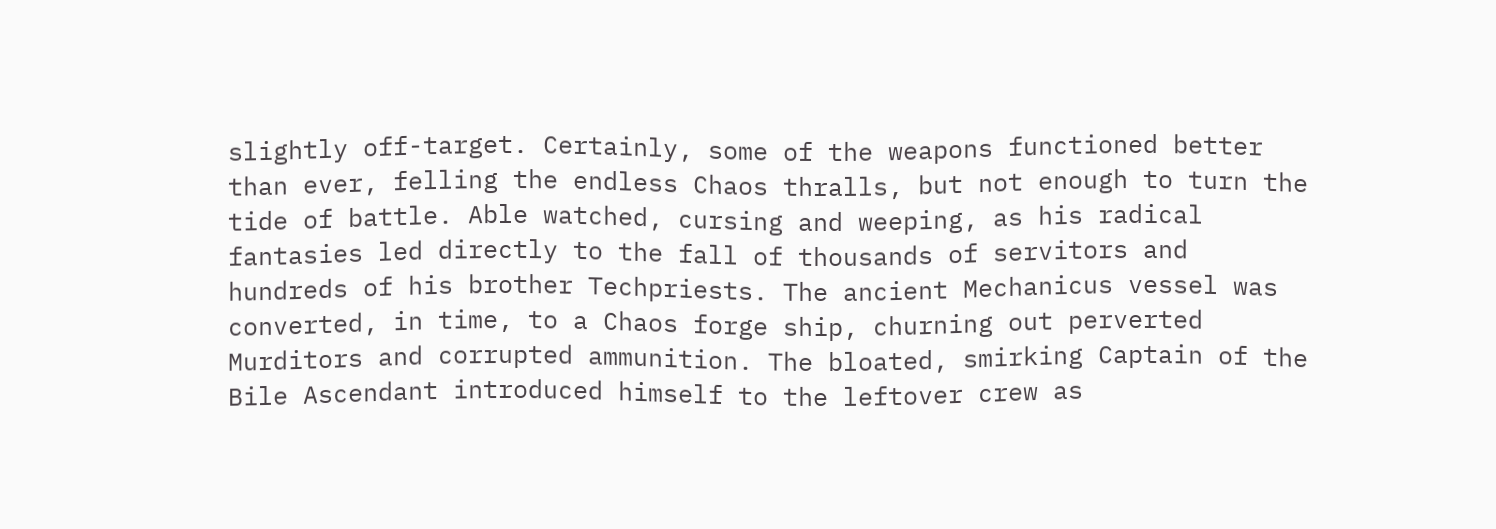slightly off-target. Certainly, some of the weapons functioned better than ever, felling the endless Chaos thralls, but not enough to turn the tide of battle. Able watched, cursing and weeping, as his radical fantasies led directly to the fall of thousands of servitors and hundreds of his brother Techpriests. The ancient Mechanicus vessel was converted, in time, to a Chaos forge ship, churning out perverted Murditors and corrupted ammunition. The bloated, smirking Captain of the Bile Ascendant introduced himself to the leftover crew as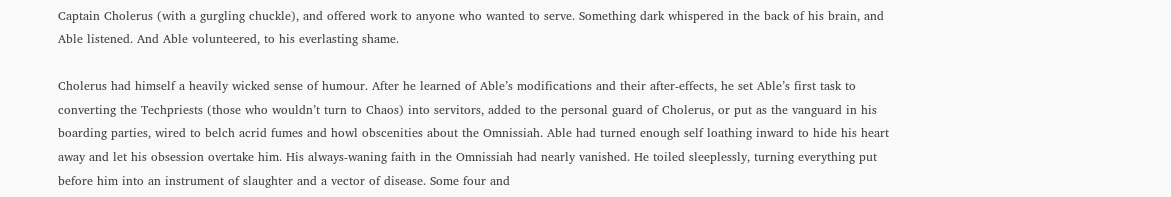Captain Cholerus (with a gurgling chuckle), and offered work to anyone who wanted to serve. Something dark whispered in the back of his brain, and Able listened. And Able volunteered, to his everlasting shame.

Cholerus had himself a heavily wicked sense of humour. After he learned of Able’s modifications and their after-effects, he set Able’s first task to converting the Techpriests (those who wouldn’t turn to Chaos) into servitors, added to the personal guard of Cholerus, or put as the vanguard in his boarding parties, wired to belch acrid fumes and howl obscenities about the Omnissiah. Able had turned enough self loathing inward to hide his heart away and let his obsession overtake him. His always-waning faith in the Omnissiah had nearly vanished. He toiled sleeplessly, turning everything put before him into an instrument of slaughter and a vector of disease. Some four and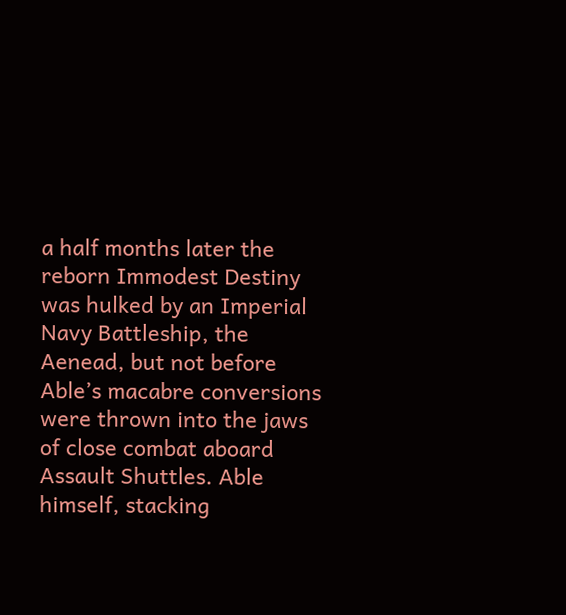a half months later the reborn Immodest Destiny was hulked by an Imperial Navy Battleship, the Aenead, but not before Able’s macabre conversions were thrown into the jaws of close combat aboard Assault Shuttles. Able himself, stacking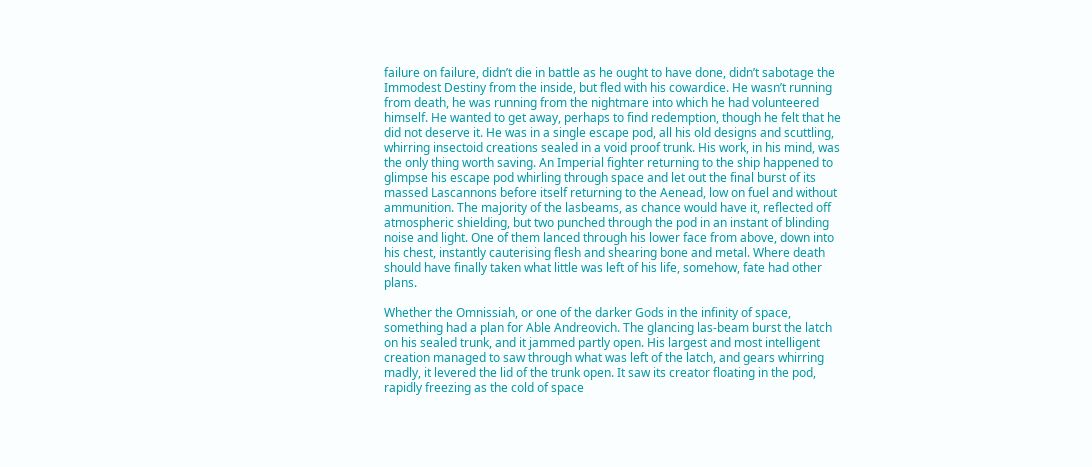failure on failure, didn’t die in battle as he ought to have done, didn’t sabotage the Immodest Destiny from the inside, but fled with his cowardice. He wasn’t running from death, he was running from the nightmare into which he had volunteered himself. He wanted to get away, perhaps to find redemption, though he felt that he did not deserve it. He was in a single escape pod, all his old designs and scuttling, whirring insectoid creations sealed in a void proof trunk. His work, in his mind, was the only thing worth saving. An Imperial fighter returning to the ship happened to glimpse his escape pod whirling through space and let out the final burst of its massed Lascannons before itself returning to the Aenead, low on fuel and without ammunition. The majority of the lasbeams, as chance would have it, reflected off atmospheric shielding, but two punched through the pod in an instant of blinding noise and light. One of them lanced through his lower face from above, down into his chest, instantly cauterising flesh and shearing bone and metal. Where death should have finally taken what little was left of his life, somehow, fate had other plans.

Whether the Omnissiah, or one of the darker Gods in the infinity of space, something had a plan for Able Andreovich. The glancing las-beam burst the latch on his sealed trunk, and it jammed partly open. His largest and most intelligent creation managed to saw through what was left of the latch, and gears whirring madly, it levered the lid of the trunk open. It saw its creator floating in the pod, rapidly freezing as the cold of space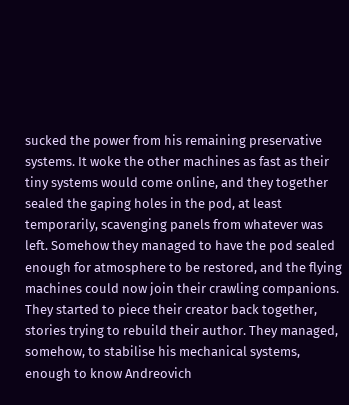sucked the power from his remaining preservative systems. It woke the other machines as fast as their tiny systems would come online, and they together sealed the gaping holes in the pod, at least temporarily, scavenging panels from whatever was left. Somehow they managed to have the pod sealed enough for atmosphere to be restored, and the flying machines could now join their crawling companions. They started to piece their creator back together, stories trying to rebuild their author. They managed, somehow, to stabilise his mechanical systems, enough to know Andreovich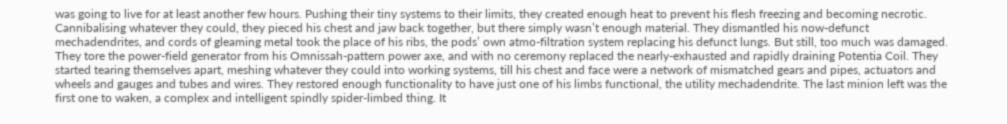was going to live for at least another few hours. Pushing their tiny systems to their limits, they created enough heat to prevent his flesh freezing and becoming necrotic. Cannibalising whatever they could, they pieced his chest and jaw back together, but there simply wasn’t enough material. They dismantled his now-defunct mechadendrites, and cords of gleaming metal took the place of his ribs, the pods’ own atmo-filtration system replacing his defunct lungs. But still, too much was damaged. They tore the power-field generator from his Omnissah-pattern power axe, and with no ceremony replaced the nearly-exhausted and rapidly draining Potentia Coil. They started tearing themselves apart, meshing whatever they could into working systems, till his chest and face were a network of mismatched gears and pipes, actuators and wheels and gauges and tubes and wires. They restored enough functionality to have just one of his limbs functional, the utility mechadendrite. The last minion left was the first one to waken, a complex and intelligent spindly spider-limbed thing. It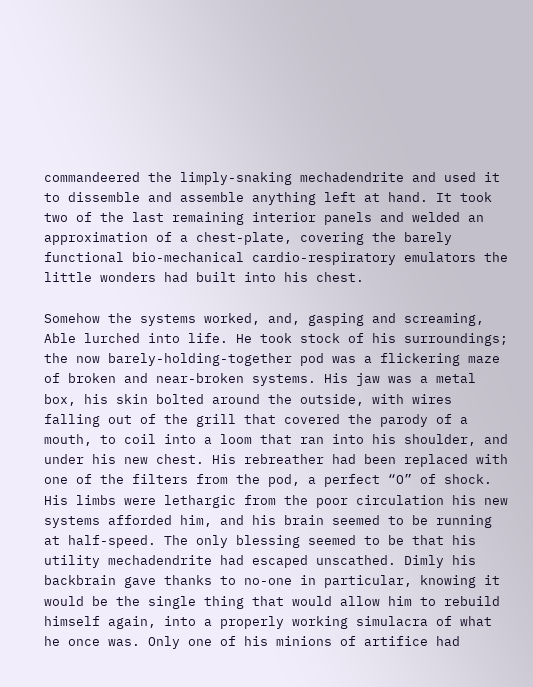commandeered the limply-snaking mechadendrite and used it to dissemble and assemble anything left at hand. It took two of the last remaining interior panels and welded an approximation of a chest-plate, covering the barely functional bio-mechanical cardio-respiratory emulators the little wonders had built into his chest.

Somehow the systems worked, and, gasping and screaming, Able lurched into life. He took stock of his surroundings; the now barely-holding-together pod was a flickering maze of broken and near-broken systems. His jaw was a metal box, his skin bolted around the outside, with wires falling out of the grill that covered the parody of a mouth, to coil into a loom that ran into his shoulder, and under his new chest. His rebreather had been replaced with one of the filters from the pod, a perfect “O” of shock. His limbs were lethargic from the poor circulation his new systems afforded him, and his brain seemed to be running at half-speed. The only blessing seemed to be that his utility mechadendrite had escaped unscathed. Dimly his backbrain gave thanks to no-one in particular, knowing it would be the single thing that would allow him to rebuild himself again, into a properly working simulacra of what he once was. Only one of his minions of artifice had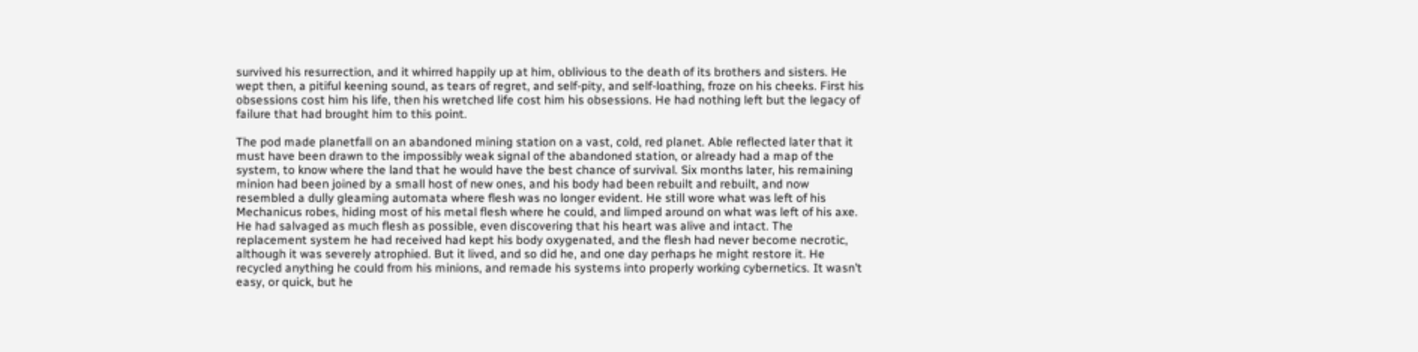survived his resurrection, and it whirred happily up at him, oblivious to the death of its brothers and sisters. He wept then, a pitiful keening sound, as tears of regret, and self-pity, and self-loathing, froze on his cheeks. First his obsessions cost him his life, then his wretched life cost him his obsessions. He had nothing left but the legacy of failure that had brought him to this point.

The pod made planetfall on an abandoned mining station on a vast, cold, red planet. Able reflected later that it must have been drawn to the impossibly weak signal of the abandoned station, or already had a map of the system, to know where the land that he would have the best chance of survival. Six months later, his remaining minion had been joined by a small host of new ones, and his body had been rebuilt and rebuilt, and now resembled a dully gleaming automata where flesh was no longer evident. He still wore what was left of his Mechanicus robes, hiding most of his metal flesh where he could, and limped around on what was left of his axe. He had salvaged as much flesh as possible, even discovering that his heart was alive and intact. The replacement system he had received had kept his body oxygenated, and the flesh had never become necrotic, although it was severely atrophied. But it lived, and so did he, and one day perhaps he might restore it. He recycled anything he could from his minions, and remade his systems into properly working cybernetics. It wasn’t easy, or quick, but he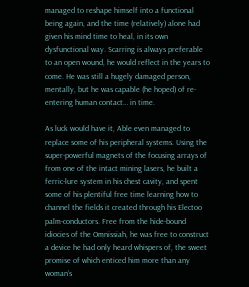managed to reshape himself into a functional being again, and the time (relatively) alone had given his mind time to heal, in its own dysfunctional way. Scarring is always preferable to an open wound, he would reflect in the years to come. He was still a hugely damaged person, mentally, but he was capable (he hoped) of re-entering human contact… in time.

As luck would have it, Able even managed to replace some of his peripheral systems. Using the super-powerful magnets of the focusing arrays of from one of the intact mining lasers, he built a ferric-lure system in his chest cavity, and spent some of his plentiful free time learning how to channel the fields it created through his Electoo palm-conductors. Free from the hide-bound idiocies of the Omnissiah, he was free to construct a device he had only heard whispers of, the sweet promise of which enticed him more than any woman’s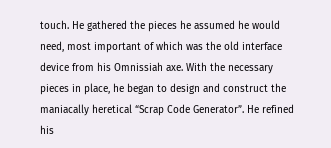touch. He gathered the pieces he assumed he would need, most important of which was the old interface device from his Omnissiah axe. With the necessary pieces in place, he began to design and construct the maniacally heretical “Scrap Code Generator”. He refined his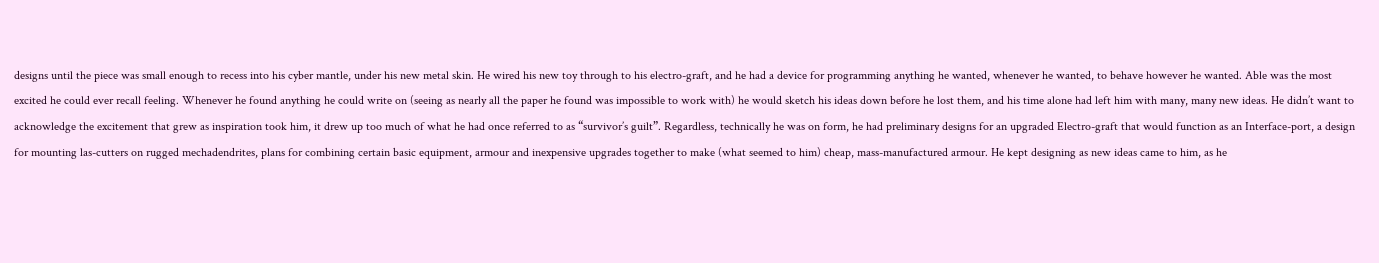designs until the piece was small enough to recess into his cyber mantle, under his new metal skin. He wired his new toy through to his electro-graft, and he had a device for programming anything he wanted, whenever he wanted, to behave however he wanted. Able was the most excited he could ever recall feeling. Whenever he found anything he could write on (seeing as nearly all the paper he found was impossible to work with) he would sketch his ideas down before he lost them, and his time alone had left him with many, many new ideas. He didn’t want to acknowledge the excitement that grew as inspiration took him, it drew up too much of what he had once referred to as “survivor’s guilt”. Regardless, technically he was on form, he had preliminary designs for an upgraded Electro-graft that would function as an Interface-port, a design for mounting las-cutters on rugged mechadendrites, plans for combining certain basic equipment, armour and inexpensive upgrades together to make (what seemed to him) cheap, mass-manufactured armour. He kept designing as new ideas came to him, as he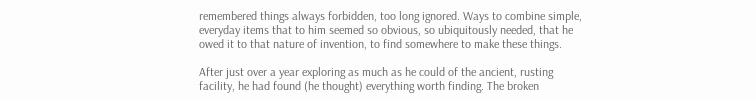remembered things always forbidden, too long ignored. Ways to combine simple, everyday items that to him seemed so obvious, so ubiquitously needed, that he owed it to that nature of invention, to find somewhere to make these things.

After just over a year exploring as much as he could of the ancient, rusting facility, he had found (he thought) everything worth finding. The broken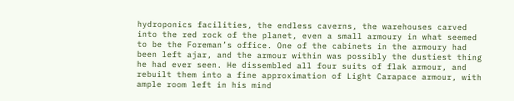hydroponics facilities, the endless caverns, the warehouses carved into the red rock of the planet, even a small armoury in what seemed to be the Foreman’s office. One of the cabinets in the armoury had been left ajar, and the armour within was possibly the dustiest thing he had ever seen. He dissembled all four suits of flak armour, and rebuilt them into a fine approximation of Light Carapace armour, with ample room left in his mind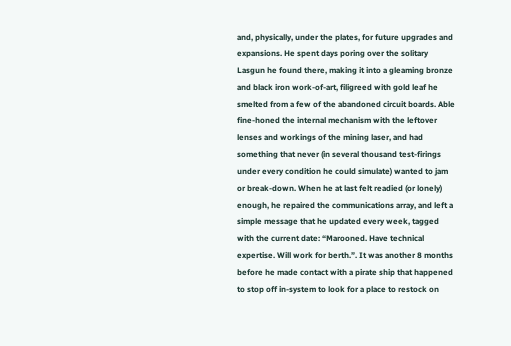and, physically, under the plates, for future upgrades and expansions. He spent days poring over the solitary Lasgun he found there, making it into a gleaming bronze and black iron work-of-art, filigreed with gold leaf he smelted from a few of the abandoned circuit boards. Able fine-honed the internal mechanism with the leftover lenses and workings of the mining laser, and had something that never (in several thousand test-firings under every condition he could simulate) wanted to jam or break-down. When he at last felt readied (or lonely) enough, he repaired the communications array, and left a simple message that he updated every week, tagged with the current date: “Marooned. Have technical expertise. Will work for berth.”. It was another 8 months before he made contact with a pirate ship that happened to stop off in-system to look for a place to restock on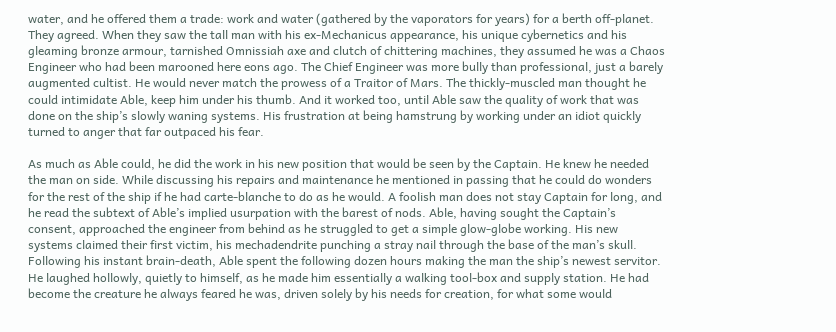water, and he offered them a trade: work and water (gathered by the vaporators for years) for a berth off-planet. They agreed. When they saw the tall man with his ex-Mechanicus appearance, his unique cybernetics and his gleaming bronze armour, tarnished Omnissiah axe and clutch of chittering machines, they assumed he was a Chaos Engineer who had been marooned here eons ago. The Chief Engineer was more bully than professional, just a barely augmented cultist. He would never match the prowess of a Traitor of Mars. The thickly-muscled man thought he could intimidate Able, keep him under his thumb. And it worked too, until Able saw the quality of work that was done on the ship’s slowly waning systems. His frustration at being hamstrung by working under an idiot quickly turned to anger that far outpaced his fear.

As much as Able could, he did the work in his new position that would be seen by the Captain. He knew he needed the man on side. While discussing his repairs and maintenance he mentioned in passing that he could do wonders for the rest of the ship if he had carte-blanche to do as he would. A foolish man does not stay Captain for long, and he read the subtext of Able’s implied usurpation with the barest of nods. Able, having sought the Captain’s consent, approached the engineer from behind as he struggled to get a simple glow-globe working. His new systems claimed their first victim, his mechadendrite punching a stray nail through the base of the man’s skull. Following his instant brain-death, Able spent the following dozen hours making the man the ship’s newest servitor. He laughed hollowly, quietly to himself, as he made him essentially a walking tool-box and supply station. He had become the creature he always feared he was, driven solely by his needs for creation, for what some would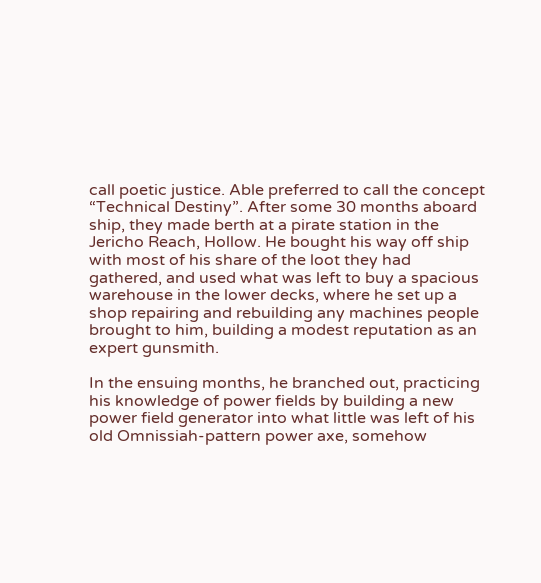call poetic justice. Able preferred to call the concept “Technical Destiny”. After some 30 months aboard ship, they made berth at a pirate station in the Jericho Reach, Hollow. He bought his way off ship with most of his share of the loot they had gathered, and used what was left to buy a spacious warehouse in the lower decks, where he set up a shop repairing and rebuilding any machines people brought to him, building a modest reputation as an expert gunsmith.

In the ensuing months, he branched out, practicing his knowledge of power fields by building a new power field generator into what little was left of his old Omnissiah-pattern power axe, somehow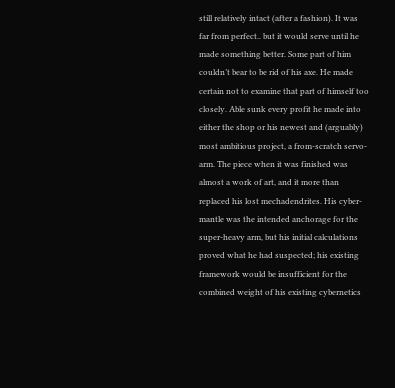still relatively intact (after a fashion). It was far from perfect.. but it would serve until he made something better. Some part of him couldn’t bear to be rid of his axe. He made certain not to examine that part of himself too closely. Able sunk every profit he made into either the shop or his newest and (arguably) most ambitious project, a from-scratch servo-arm. The piece when it was finished was almost a work of art, and it more than replaced his lost mechadendrites. His cyber-mantle was the intended anchorage for the super-heavy arm, but his initial calculations proved what he had suspected; his existing framework would be insufficient for the combined weight of his existing cybernetics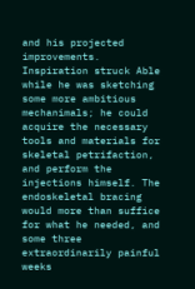and his projected improvements. Inspiration struck Able while he was sketching some more ambitious mechanimals; he could acquire the necessary tools and materials for skeletal petrifaction, and perform the injections himself. The endoskeletal bracing would more than suffice for what he needed, and some three extraordinarily painful weeks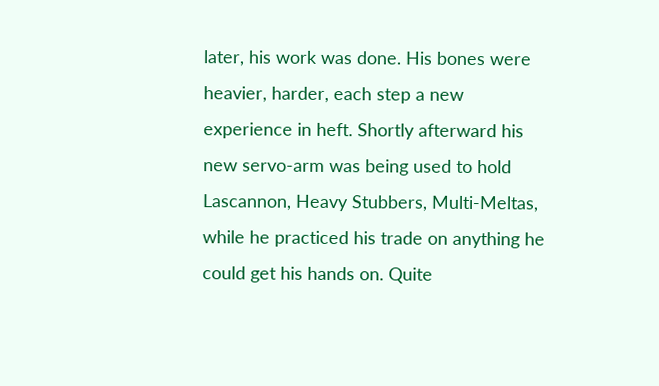later, his work was done. His bones were heavier, harder, each step a new experience in heft. Shortly afterward his new servo-arm was being used to hold Lascannon, Heavy Stubbers, Multi-Meltas, while he practiced his trade on anything he could get his hands on. Quite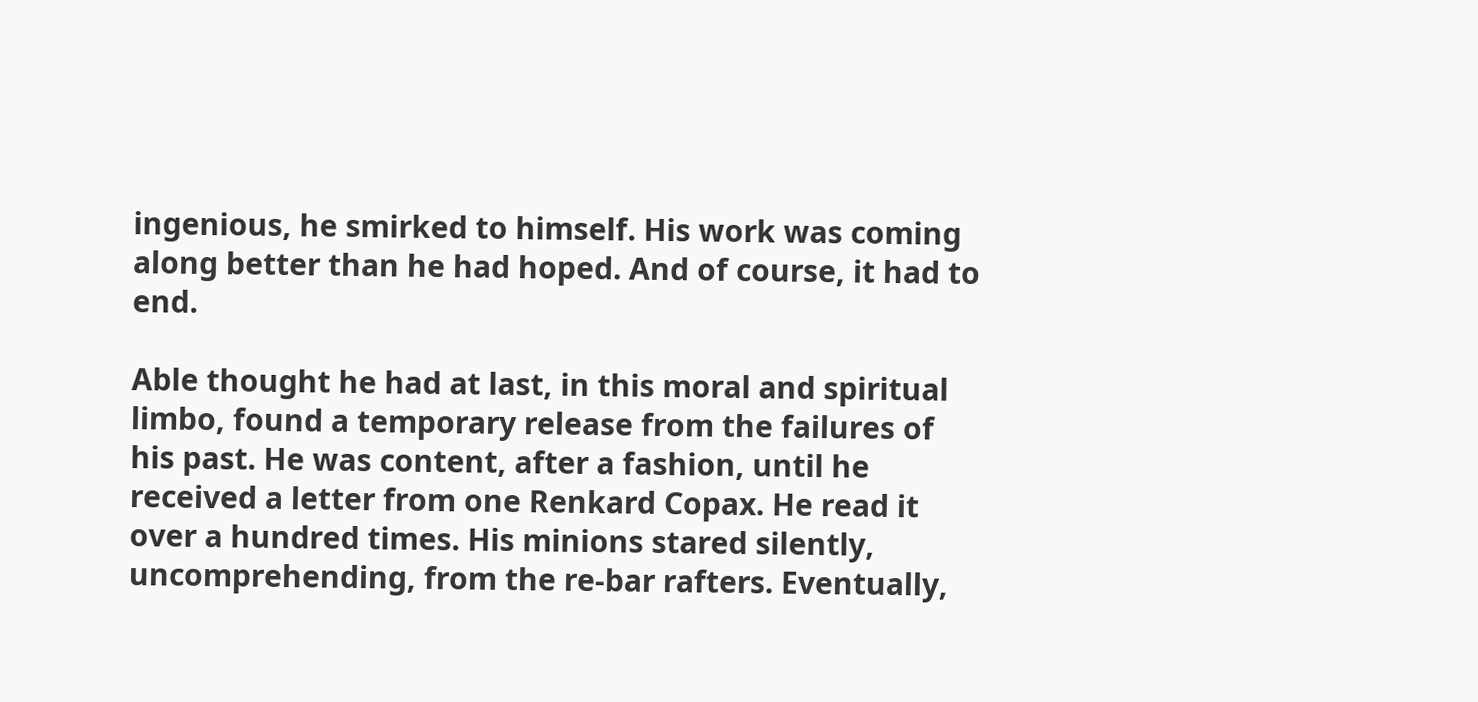ingenious, he smirked to himself. His work was coming along better than he had hoped. And of course, it had to end.

Able thought he had at last, in this moral and spiritual limbo, found a temporary release from the failures of his past. He was content, after a fashion, until he received a letter from one Renkard Copax. He read it over a hundred times. His minions stared silently, uncomprehending, from the re-bar rafters. Eventually,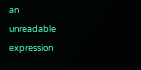an unreadable expression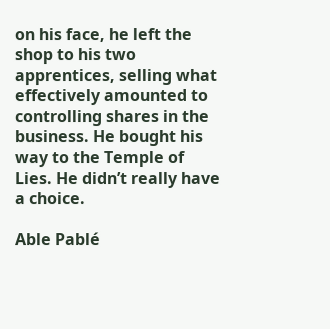on his face, he left the shop to his two apprentices, selling what effectively amounted to controlling shares in the business. He bought his way to the Temple of Lies. He didn’t really have a choice.

Able Pablé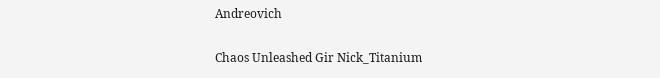Andreovich

Chaos Unleashed Gir Nick_Titanium